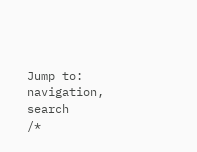Jump to: navigation, search
/*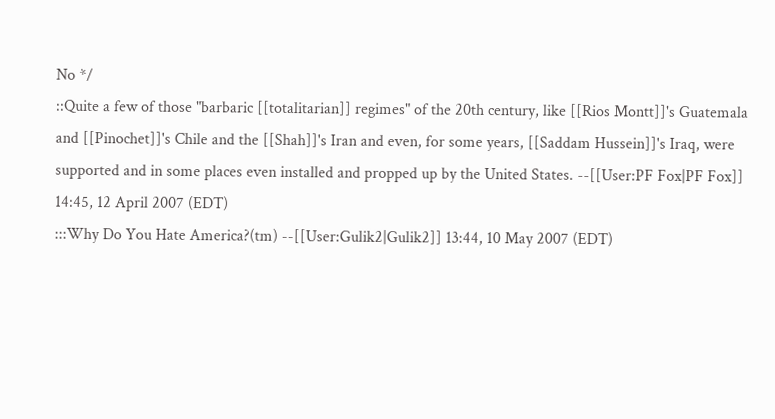No */
::Quite a few of those "barbaric [[totalitarian]] regimes" of the 20th century, like [[Rios Montt]]'s Guatemala and [[Pinochet]]'s Chile and the [[Shah]]'s Iran and even, for some years, [[Saddam Hussein]]'s Iraq, were supported and in some places even installed and propped up by the United States. --[[User:PF Fox|PF Fox]] 14:45, 12 April 2007 (EDT)
:::Why Do You Hate America?(tm) --[[User:Gulik2|Gulik2]] 13:44, 10 May 2007 (EDT)